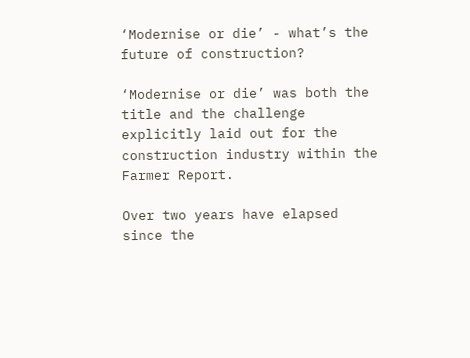‘Modernise or die’ - what’s the future of construction?

‘Modernise or die’ was both the title and the challenge explicitly laid out for the construction industry within the Farmer Report.

Over two years have elapsed since the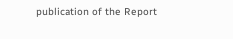publication of the Report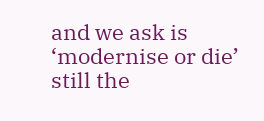and we ask is ‘modernise or die’ still the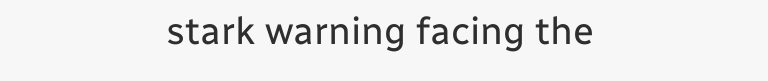stark warning facing the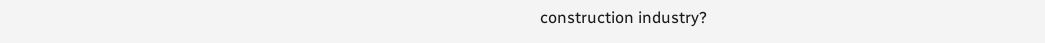construction industry?